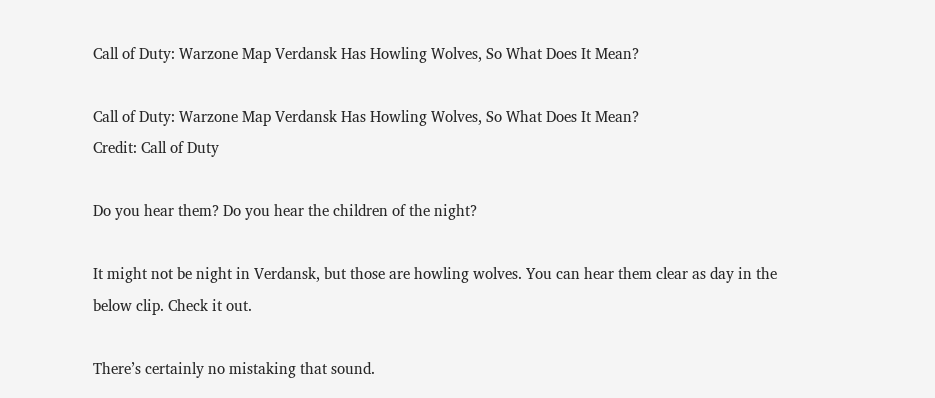Call of Duty: Warzone Map Verdansk Has Howling Wolves, So What Does It Mean?

Call of Duty: Warzone Map Verdansk Has Howling Wolves, So What Does It Mean?
Credit: Call of Duty

Do you hear them? Do you hear the children of the night?

It might not be night in Verdansk, but those are howling wolves. You can hear them clear as day in the below clip. Check it out.

There’s certainly no mistaking that sound.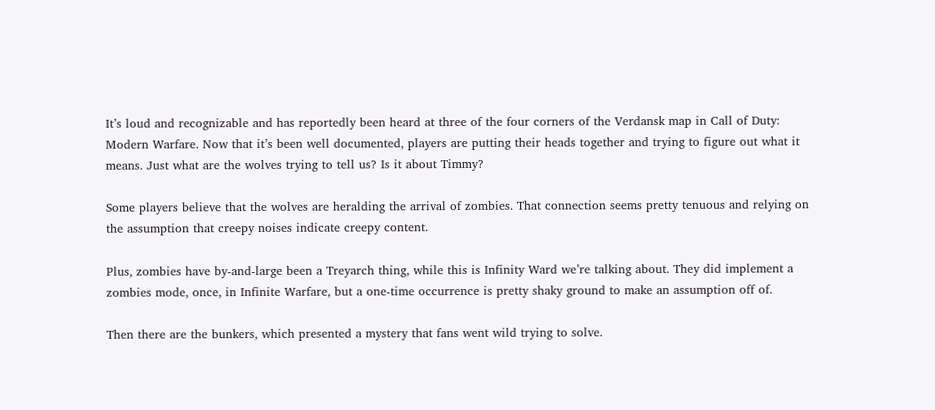It’s loud and recognizable and has reportedly been heard at three of the four corners of the Verdansk map in Call of Duty: Modern Warfare. Now that it’s been well documented, players are putting their heads together and trying to figure out what it means. Just what are the wolves trying to tell us? Is it about Timmy?

Some players believe that the wolves are heralding the arrival of zombies. That connection seems pretty tenuous and relying on the assumption that creepy noises indicate creepy content.

Plus, zombies have by-and-large been a Treyarch thing, while this is Infinity Ward we’re talking about. They did implement a zombies mode, once, in Infinite Warfare, but a one-time occurrence is pretty shaky ground to make an assumption off of.

Then there are the bunkers, which presented a mystery that fans went wild trying to solve.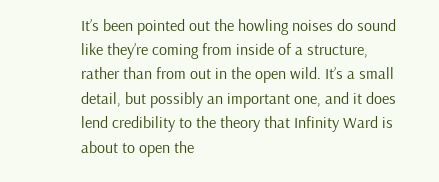It’s been pointed out the howling noises do sound like they’re coming from inside of a structure, rather than from out in the open wild. It’s a small detail, but possibly an important one, and it does lend credibility to the theory that Infinity Ward is about to open the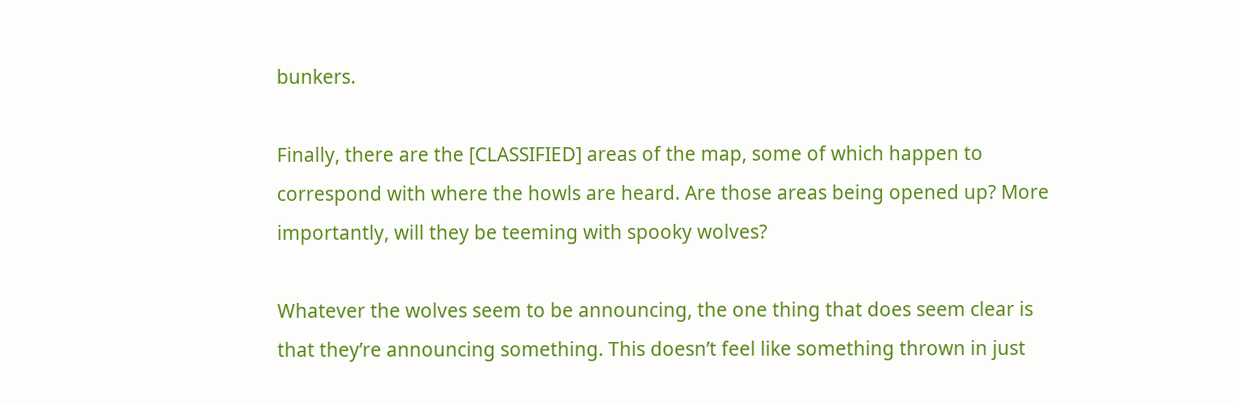bunkers.

Finally, there are the [CLASSIFIED] areas of the map, some of which happen to correspond with where the howls are heard. Are those areas being opened up? More importantly, will they be teeming with spooky wolves?

Whatever the wolves seem to be announcing, the one thing that does seem clear is that they’re announcing something. This doesn’t feel like something thrown in just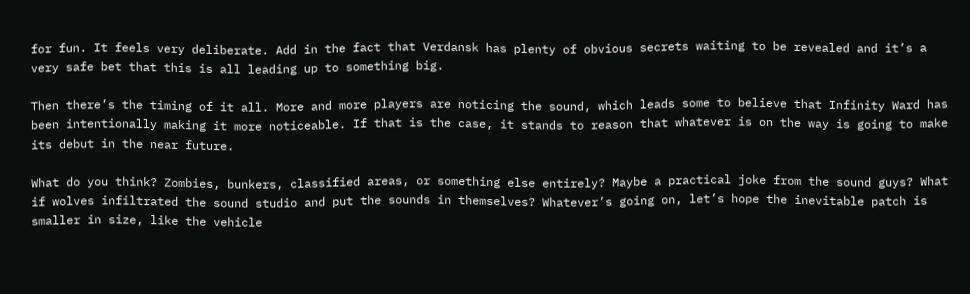for fun. It feels very deliberate. Add in the fact that Verdansk has plenty of obvious secrets waiting to be revealed and it’s a very safe bet that this is all leading up to something big.

Then there’s the timing of it all. More and more players are noticing the sound, which leads some to believe that Infinity Ward has been intentionally making it more noticeable. If that is the case, it stands to reason that whatever is on the way is going to make its debut in the near future.

What do you think? Zombies, bunkers, classified areas, or something else entirely? Maybe a practical joke from the sound guys? What if wolves infiltrated the sound studio and put the sounds in themselves? Whatever’s going on, let’s hope the inevitable patch is smaller in size, like the vehicle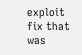exploit fix that was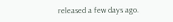released a few days ago.